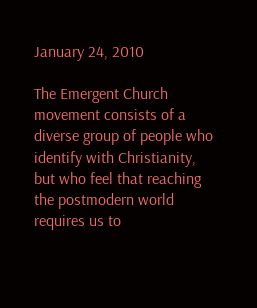January 24, 2010

The Emergent Church movement consists of a diverse group of people who identify with Christianity, but who feel that reaching the postmodern world requires us to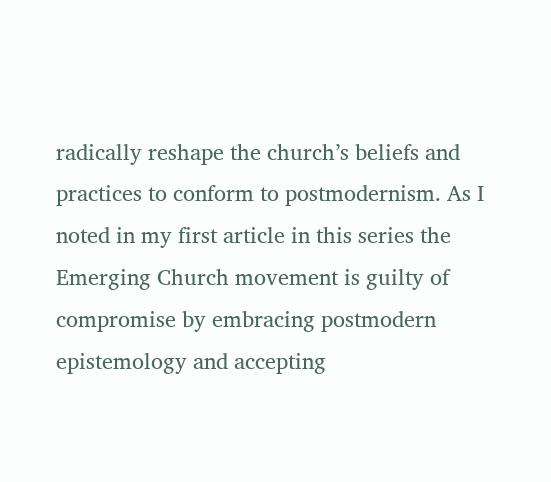radically reshape the church’s beliefs and practices to conform to postmodernism. As I noted in my first article in this series the Emerging Church movement is guilty of compromise by embracing postmodern epistemology and accepting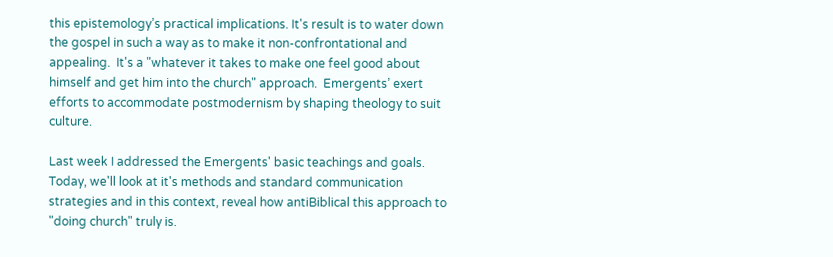this epistemology’s practical implications. It's result is to water down the gospel in such a way as to make it non-confrontational and appealing.  It's a "whatever it takes to make one feel good about himself and get him into the church" approach.  Emergents’ exert efforts to accommodate postmodernism by shaping theology to suit culture.

Last week I addressed the Emergents' basic teachings and goals. Today, we'll look at it's methods and standard communication strategies and in this context, reveal how antiBiblical this approach to "doing church" truly is.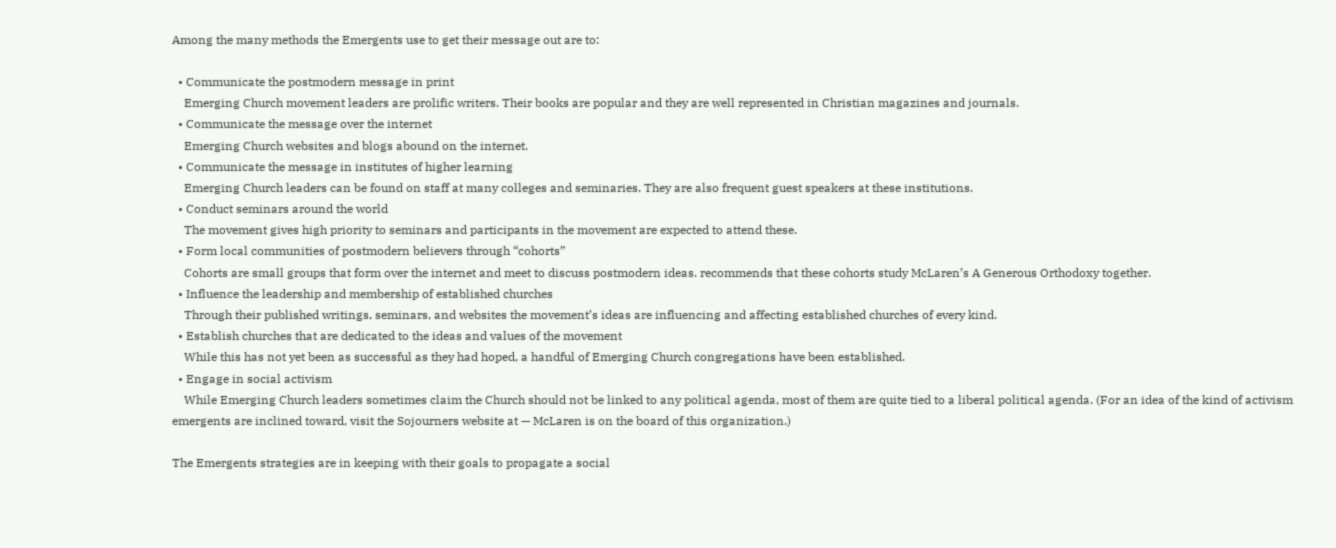Among the many methods the Emergents use to get their message out are to:

  • Communicate the postmodern message in print
    Emerging Church movement leaders are prolific writers. Their books are popular and they are well represented in Christian magazines and journals.
  • Communicate the message over the internet
    Emerging Church websites and blogs abound on the internet.
  • Communicate the message in institutes of higher learning
    Emerging Church leaders can be found on staff at many colleges and seminaries. They are also frequent guest speakers at these institutions.
  • Conduct seminars around the world
    The movement gives high priority to seminars and participants in the movement are expected to attend these.
  • Form local communities of postmodern believers through “cohorts”
    Cohorts are small groups that form over the internet and meet to discuss postmodern ideas. recommends that these cohorts study McLaren’s A Generous Orthodoxy together.
  • Influence the leadership and membership of established churches
    Through their published writings, seminars, and websites the movement’s ideas are influencing and affecting established churches of every kind.
  • Establish churches that are dedicated to the ideas and values of the movement
    While this has not yet been as successful as they had hoped, a handful of Emerging Church congregations have been established.
  • Engage in social activism
    While Emerging Church leaders sometimes claim the Church should not be linked to any political agenda, most of them are quite tied to a liberal political agenda. (For an idea of the kind of activism emergents are inclined toward, visit the Sojourners website at — McLaren is on the board of this organization.)

The Emergents strategies are in keeping with their goals to propagate a social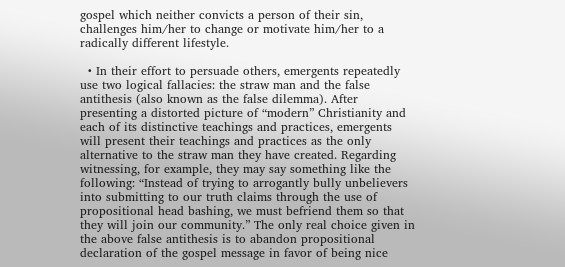gospel which neither convicts a person of their sin, challenges him/her to change or motivate him/her to a radically different lifestyle.

  • In their effort to persuade others, emergents repeatedly use two logical fallacies: the straw man and the false antithesis (also known as the false dilemma). After presenting a distorted picture of “modern” Christianity and each of its distinctive teachings and practices, emergents will present their teachings and practices as the only alternative to the straw man they have created. Regarding witnessing, for example, they may say something like the following: “Instead of trying to arrogantly bully unbelievers into submitting to our truth claims through the use of propositional head bashing, we must befriend them so that they will join our community.” The only real choice given in the above false antithesis is to abandon propositional declaration of the gospel message in favor of being nice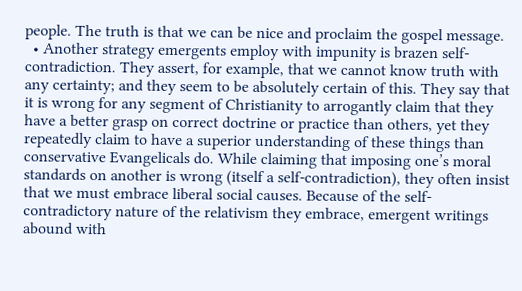people. The truth is that we can be nice and proclaim the gospel message.
  • Another strategy emergents employ with impunity is brazen self-contradiction. They assert, for example, that we cannot know truth with any certainty; and they seem to be absolutely certain of this. They say that it is wrong for any segment of Christianity to arrogantly claim that they have a better grasp on correct doctrine or practice than others, yet they repeatedly claim to have a superior understanding of these things than conservative Evangelicals do. While claiming that imposing one’s moral standards on another is wrong (itself a self-contradiction), they often insist that we must embrace liberal social causes. Because of the self-contradictory nature of the relativism they embrace, emergent writings abound with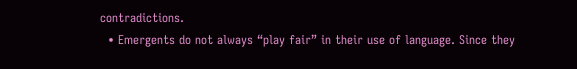contradictions.
  • Emergents do not always “play fair” in their use of language. Since they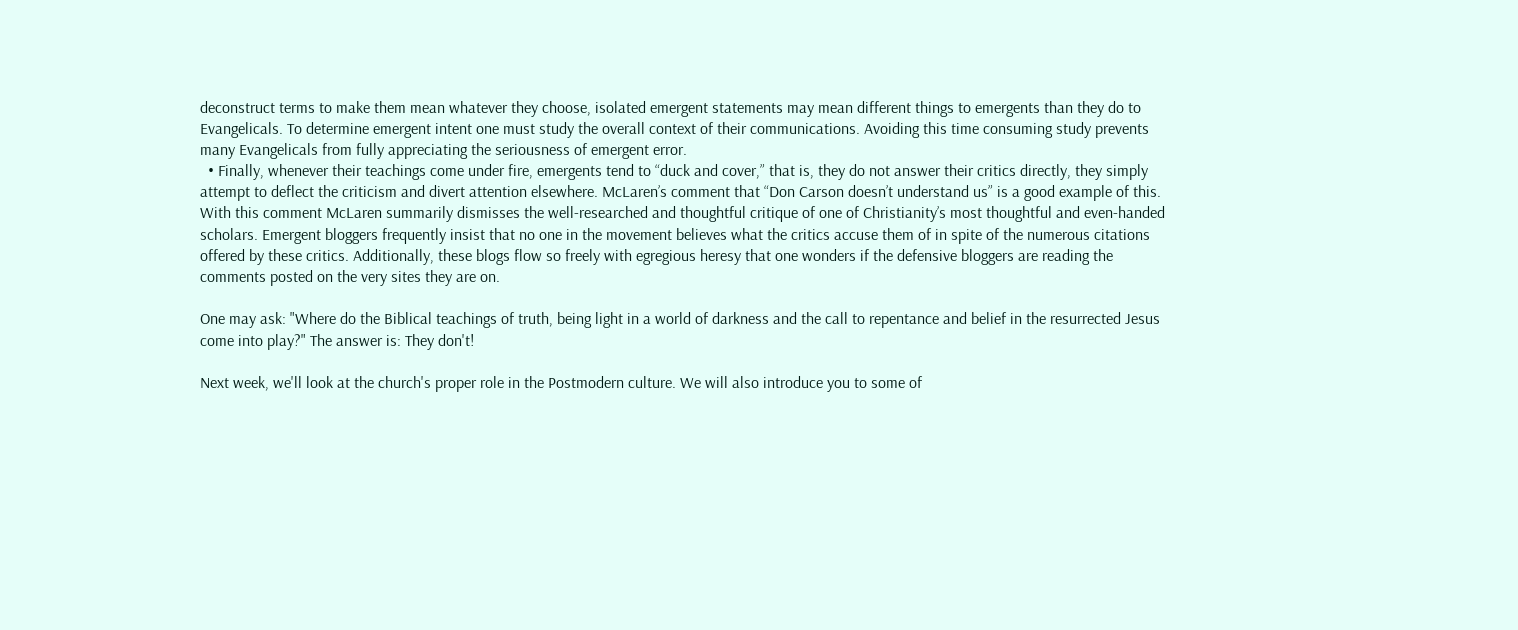deconstruct terms to make them mean whatever they choose, isolated emergent statements may mean different things to emergents than they do to Evangelicals. To determine emergent intent one must study the overall context of their communications. Avoiding this time consuming study prevents many Evangelicals from fully appreciating the seriousness of emergent error.
  • Finally, whenever their teachings come under fire, emergents tend to “duck and cover,” that is, they do not answer their critics directly, they simply attempt to deflect the criticism and divert attention elsewhere. McLaren’s comment that “Don Carson doesn’t understand us” is a good example of this. With this comment McLaren summarily dismisses the well-researched and thoughtful critique of one of Christianity’s most thoughtful and even-handed scholars. Emergent bloggers frequently insist that no one in the movement believes what the critics accuse them of in spite of the numerous citations offered by these critics. Additionally, these blogs flow so freely with egregious heresy that one wonders if the defensive bloggers are reading the comments posted on the very sites they are on.

One may ask: "Where do the Biblical teachings of truth, being light in a world of darkness and the call to repentance and belief in the resurrected Jesus come into play?" The answer is: They don't!

Next week, we'll look at the church's proper role in the Postmodern culture. We will also introduce you to some of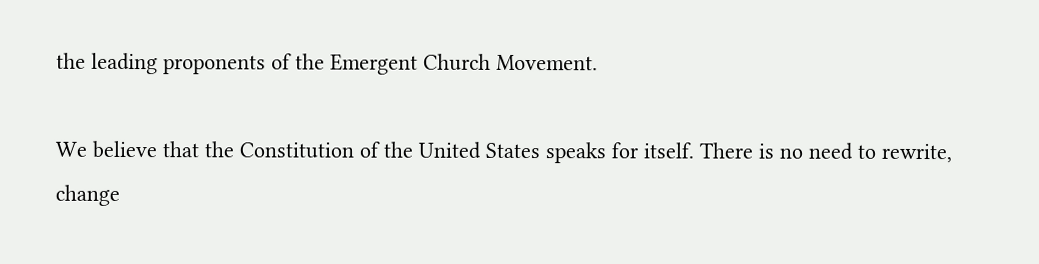the leading proponents of the Emergent Church Movement.

We believe that the Constitution of the United States speaks for itself. There is no need to rewrite, change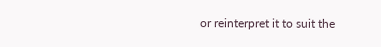or reinterpret it to suit the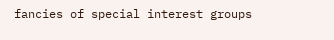fancies of special interest groups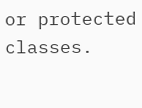or protected classes.